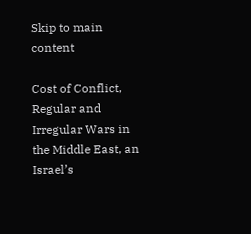Skip to main content

Cost of Conflict, Regular and Irregular Wars in the Middle East, an Israel’s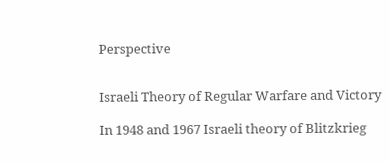Perspective


Israeli Theory of Regular Warfare and Victory

In 1948 and 1967 Israeli theory of Blitzkrieg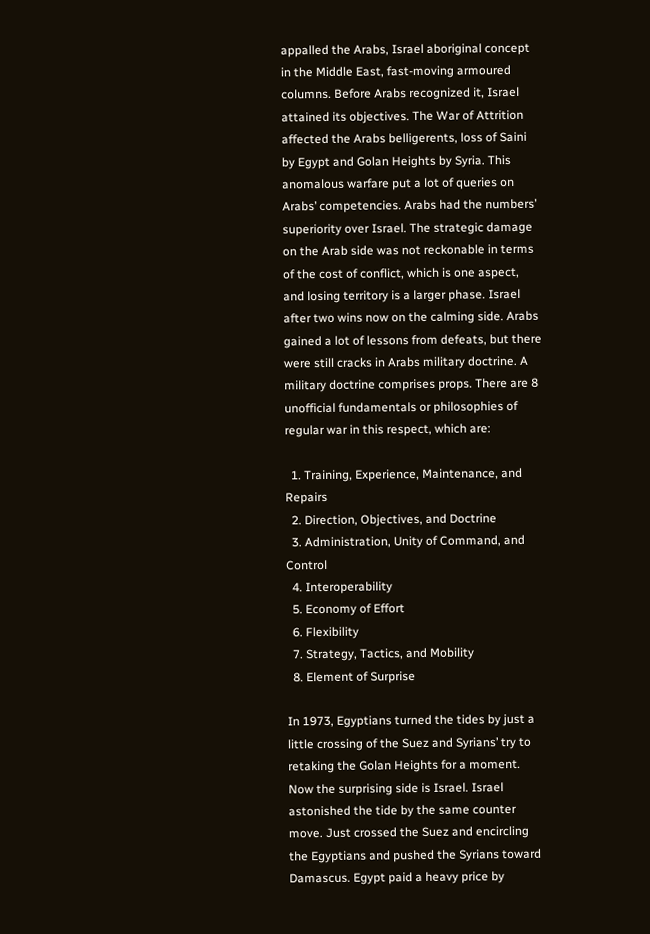appalled the Arabs, Israel aboriginal concept in the Middle East, fast-moving armoured columns. Before Arabs recognized it, Israel attained its objectives. The War of Attrition affected the Arabs belligerents, loss of Saini by Egypt and Golan Heights by Syria. This anomalous warfare put a lot of queries on Arabs’ competencies. Arabs had the numbers’ superiority over Israel. The strategic damage on the Arab side was not reckonable in terms of the cost of conflict, which is one aspect, and losing territory is a larger phase. Israel after two wins now on the calming side. Arabs gained a lot of lessons from defeats, but there were still cracks in Arabs military doctrine. A military doctrine comprises props. There are 8 unofficial fundamentals or philosophies of regular war in this respect, which are:

  1. Training, Experience, Maintenance, and Repairs
  2. Direction, Objectives, and Doctrine
  3. Administration, Unity of Command, and Control
  4. Interoperability
  5. Economy of Effort
  6. Flexibility
  7. Strategy, Tactics, and Mobility
  8. Element of Surprise

In 1973, Egyptians turned the tides by just a little crossing of the Suez and Syrians’ try to retaking the Golan Heights for a moment. Now the surprising side is Israel. Israel astonished the tide by the same counter move. Just crossed the Suez and encircling the Egyptians and pushed the Syrians toward Damascus. Egypt paid a heavy price by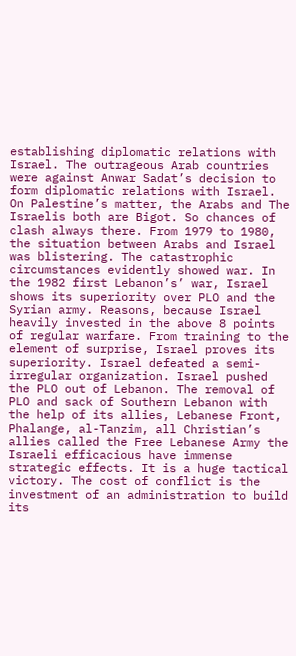establishing diplomatic relations with Israel. The outrageous Arab countries were against Anwar Sadat’s decision to form diplomatic relations with Israel. On Palestine’s matter, the Arabs and The Israelis both are Bigot. So chances of clash always there. From 1979 to 1980, the situation between Arabs and Israel was blistering. The catastrophic circumstances evidently showed war. In the 1982 first Lebanon’s’ war, Israel shows its superiority over PLO and the Syrian army. Reasons, because Israel heavily invested in the above 8 points of regular warfare. From training to the element of surprise, Israel proves its superiority. Israel defeated a semi-irregular organization. Israel pushed the PLO out of Lebanon. The removal of PLO and sack of Southern Lebanon with the help of its allies, Lebanese Front, Phalange, al-Tanzim, all Christian’s allies called the Free Lebanese Army the Israeli efficacious have immense strategic effects. It is a huge tactical victory. The cost of conflict is the investment of an administration to build its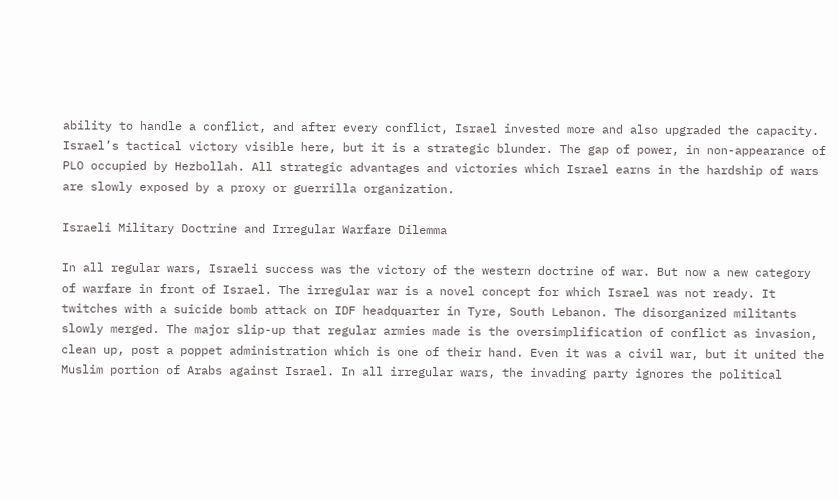ability to handle a conflict, and after every conflict, Israel invested more and also upgraded the capacity. Israel’s tactical victory visible here, but it is a strategic blunder. The gap of power, in non-appearance of PLO occupied by Hezbollah. All strategic advantages and victories which Israel earns in the hardship of wars are slowly exposed by a proxy or guerrilla organization.

Israeli Military Doctrine and Irregular Warfare Dilemma

In all regular wars, Israeli success was the victory of the western doctrine of war. But now a new category of warfare in front of Israel. The irregular war is a novel concept for which Israel was not ready. It twitches with a suicide bomb attack on IDF headquarter in Tyre, South Lebanon. The disorganized militants slowly merged. The major slip-up that regular armies made is the oversimplification of conflict as invasion, clean up, post a poppet administration which is one of their hand. Even it was a civil war, but it united the Muslim portion of Arabs against Israel. In all irregular wars, the invading party ignores the political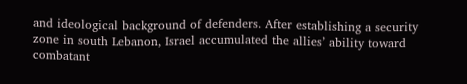and ideological background of defenders. After establishing a security zone in south Lebanon, Israel accumulated the allies’ ability toward combatant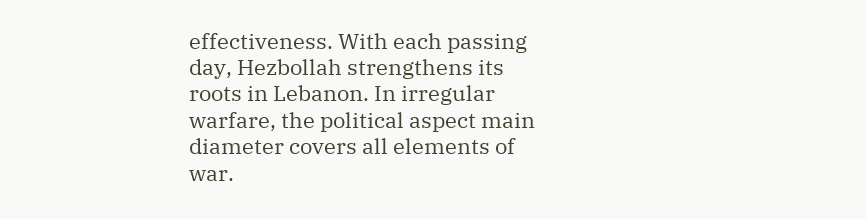effectiveness. With each passing day, Hezbollah strengthens its roots in Lebanon. In irregular warfare, the political aspect main diameter covers all elements of war.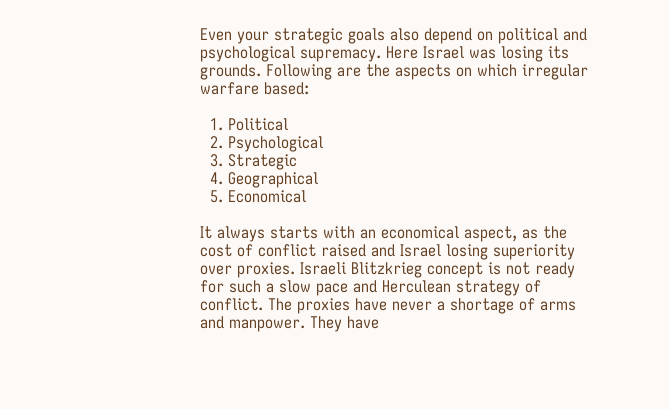Even your strategic goals also depend on political and psychological supremacy. Here Israel was losing its grounds. Following are the aspects on which irregular warfare based:

  1. Political
  2. Psychological
  3. Strategic
  4. Geographical
  5. Economical

It always starts with an economical aspect, as the cost of conflict raised and Israel losing superiority over proxies. Israeli Blitzkrieg concept is not ready for such a slow pace and Herculean strategy of conflict. The proxies have never a shortage of arms and manpower. They have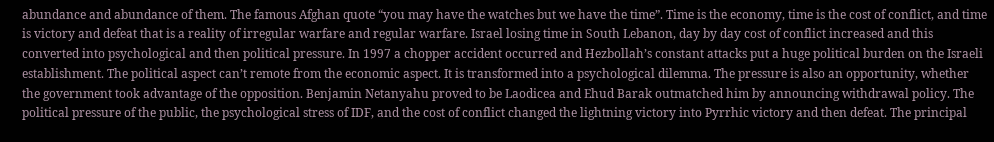abundance and abundance of them. The famous Afghan quote “you may have the watches but we have the time”. Time is the economy, time is the cost of conflict, and time is victory and defeat that is a reality of irregular warfare and regular warfare. Israel losing time in South Lebanon, day by day cost of conflict increased and this converted into psychological and then political pressure. In 1997 a chopper accident occurred and Hezbollah’s constant attacks put a huge political burden on the Israeli establishment. The political aspect can’t remote from the economic aspect. It is transformed into a psychological dilemma. The pressure is also an opportunity, whether the government took advantage of the opposition. Benjamin Netanyahu proved to be Laodicea and Ehud Barak outmatched him by announcing withdrawal policy. The political pressure of the public, the psychological stress of IDF, and the cost of conflict changed the lightning victory into Pyrrhic victory and then defeat. The principal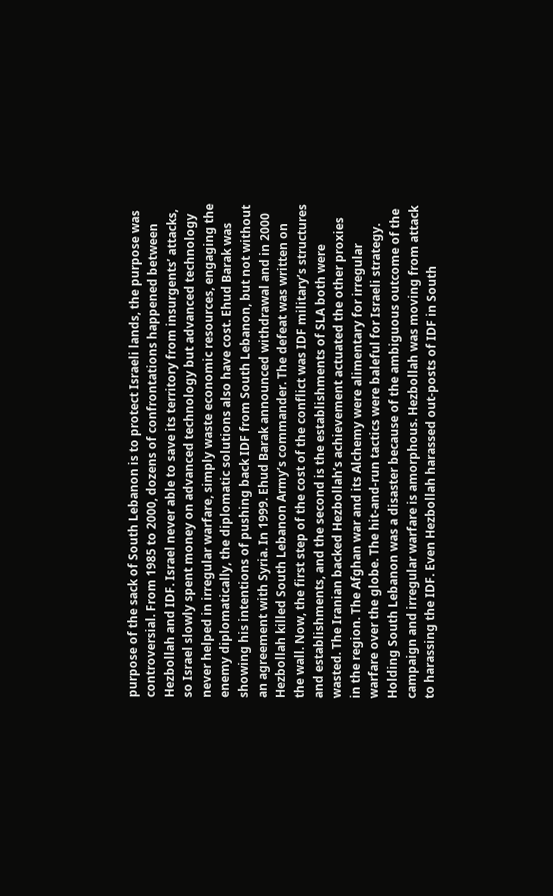purpose of the sack of South Lebanon is to protect Israeli lands, the purpose was controversial. From 1985 to 2000, dozens of confrontations happened between Hezbollah and IDF. Israel never able to save its territory from insurgents’ attacks, so Israel slowly spent money on advanced technology but advanced technology never helped in irregular warfare, simply waste economic resources, engaging the enemy diplomatically, the diplomatic solutions also have cost. Ehud Barak was showing his intentions of pushing back IDF from South Lebanon, but not without an agreement with Syria. In 1999. Ehud Barak announced withdrawal and in 2000 Hezbollah killed South Lebanon Army’s commander. The defeat was written on the wall. Now, the first step of the cost of the conflict was IDF military’s structures and establishments, and the second is the establishments of SLA both were wasted. The Iranian backed Hezbollah’s achievement actuated the other proxies in the region. The Afghan war and its Alchemy were alimentary for irregular warfare over the globe. The hit-and-run tactics were baleful for Israeli strategy. Holding South Lebanon was a disaster because of the ambiguous outcome of the campaign and irregular warfare is amorphous. Hezbollah was moving from attack to harassing the IDF. Even Hezbollah harassed out-posts of IDF in South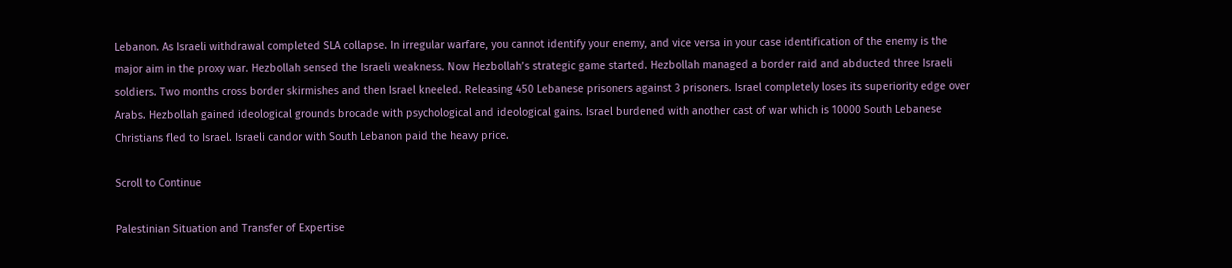Lebanon. As Israeli withdrawal completed SLA collapse. In irregular warfare, you cannot identify your enemy, and vice versa in your case identification of the enemy is the major aim in the proxy war. Hezbollah sensed the Israeli weakness. Now Hezbollah’s strategic game started. Hezbollah managed a border raid and abducted three Israeli soldiers. Two months cross border skirmishes and then Israel kneeled. Releasing 450 Lebanese prisoners against 3 prisoners. Israel completely loses its superiority edge over Arabs. Hezbollah gained ideological grounds brocade with psychological and ideological gains. Israel burdened with another cast of war which is 10000 South Lebanese Christians fled to Israel. Israeli candor with South Lebanon paid the heavy price.

Scroll to Continue

Palestinian Situation and Transfer of Expertise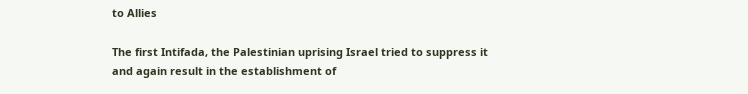to Allies

The first Intifada, the Palestinian uprising Israel tried to suppress it and again result in the establishment of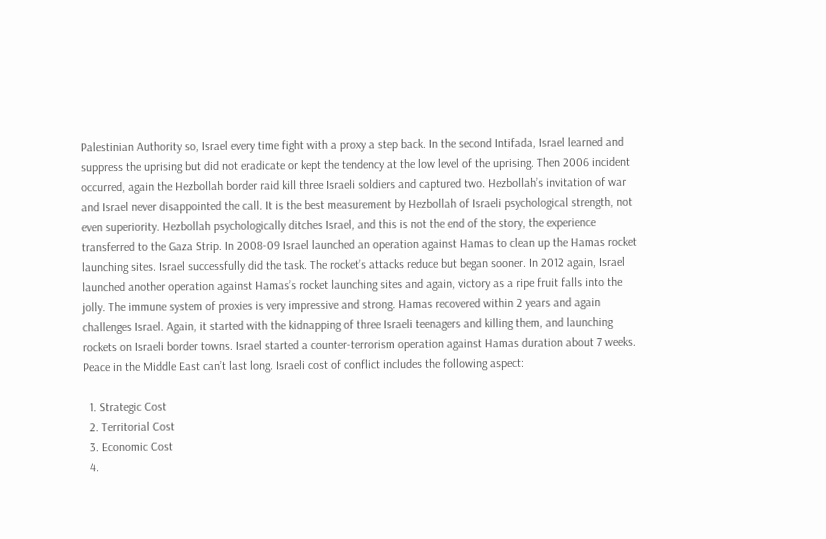Palestinian Authority so, Israel every time fight with a proxy a step back. In the second Intifada, Israel learned and suppress the uprising but did not eradicate or kept the tendency at the low level of the uprising. Then 2006 incident occurred, again the Hezbollah border raid kill three Israeli soldiers and captured two. Hezbollah’s invitation of war and Israel never disappointed the call. It is the best measurement by Hezbollah of Israeli psychological strength, not even superiority. Hezbollah psychologically ditches Israel, and this is not the end of the story, the experience transferred to the Gaza Strip. In 2008-09 Israel launched an operation against Hamas to clean up the Hamas rocket launching sites. Israel successfully did the task. The rocket’s attacks reduce but began sooner. In 2012 again, Israel launched another operation against Hamas’s rocket launching sites and again, victory as a ripe fruit falls into the jolly. The immune system of proxies is very impressive and strong. Hamas recovered within 2 years and again challenges Israel. Again, it started with the kidnapping of three Israeli teenagers and killing them, and launching rockets on Israeli border towns. Israel started a counter-terrorism operation against Hamas duration about 7 weeks. Peace in the Middle East can’t last long. Israeli cost of conflict includes the following aspect:

  1. Strategic Cost
  2. Territorial Cost
  3. Economic Cost
  4.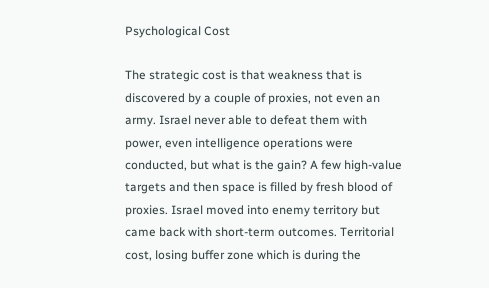Psychological Cost

The strategic cost is that weakness that is discovered by a couple of proxies, not even an army. Israel never able to defeat them with power, even intelligence operations were conducted, but what is the gain? A few high-value targets and then space is filled by fresh blood of proxies. Israel moved into enemy territory but came back with short-term outcomes. Territorial cost, losing buffer zone which is during the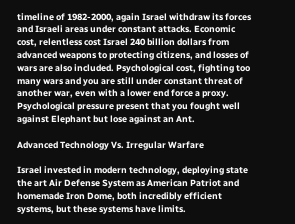timeline of 1982-2000, again Israel withdraw its forces and Israeli areas under constant attacks. Economic cost, relentless cost Israel 240 billion dollars from advanced weapons to protecting citizens, and losses of wars are also included. Psychological cost, fighting too many wars and you are still under constant threat of another war, even with a lower end force a proxy. Psychological pressure present that you fought well against Elephant but lose against an Ant.

Advanced Technology Vs. Irregular Warfare

Israel invested in modern technology, deploying state the art Air Defense System as American Patriot and homemade Iron Dome, both incredibly efficient systems, but these systems have limits.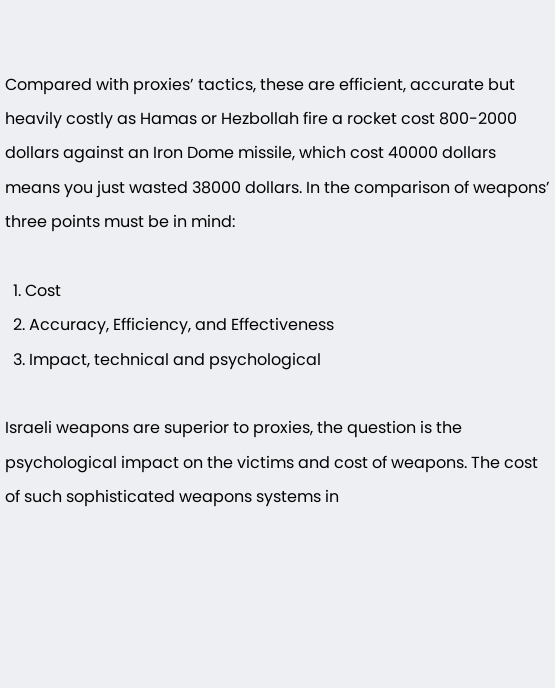Compared with proxies’ tactics, these are efficient, accurate but heavily costly as Hamas or Hezbollah fire a rocket cost 800-2000 dollars against an Iron Dome missile, which cost 40000 dollars means you just wasted 38000 dollars. In the comparison of weapons’ three points must be in mind:

  1. Cost
  2. Accuracy, Efficiency, and Effectiveness
  3. Impact, technical and psychological

Israeli weapons are superior to proxies, the question is the psychological impact on the victims and cost of weapons. The cost of such sophisticated weapons systems in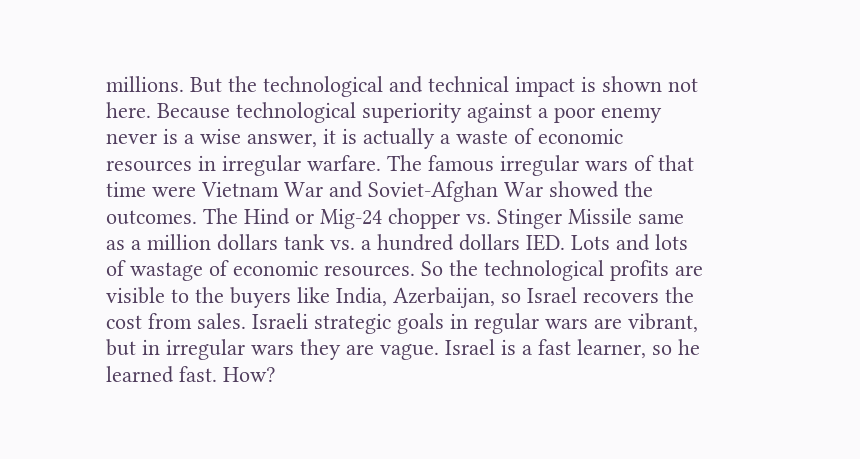millions. But the technological and technical impact is shown not here. Because technological superiority against a poor enemy never is a wise answer, it is actually a waste of economic resources in irregular warfare. The famous irregular wars of that time were Vietnam War and Soviet-Afghan War showed the outcomes. The Hind or Mig-24 chopper vs. Stinger Missile same as a million dollars tank vs. a hundred dollars IED. Lots and lots of wastage of economic resources. So the technological profits are visible to the buyers like India, Azerbaijan, so Israel recovers the cost from sales. Israeli strategic goals in regular wars are vibrant, but in irregular wars they are vague. Israel is a fast learner, so he learned fast. How?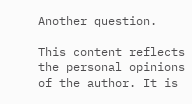Another question.

This content reflects the personal opinions of the author. It is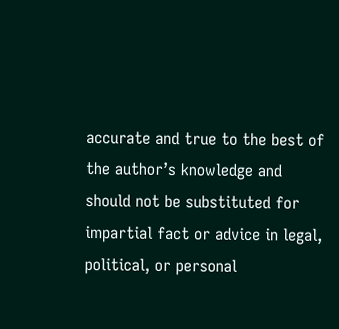accurate and true to the best of the author’s knowledge and should not be substituted for impartial fact or advice in legal, political, or personal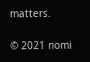matters.

© 2021 nomi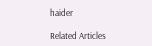haider

Related Articles